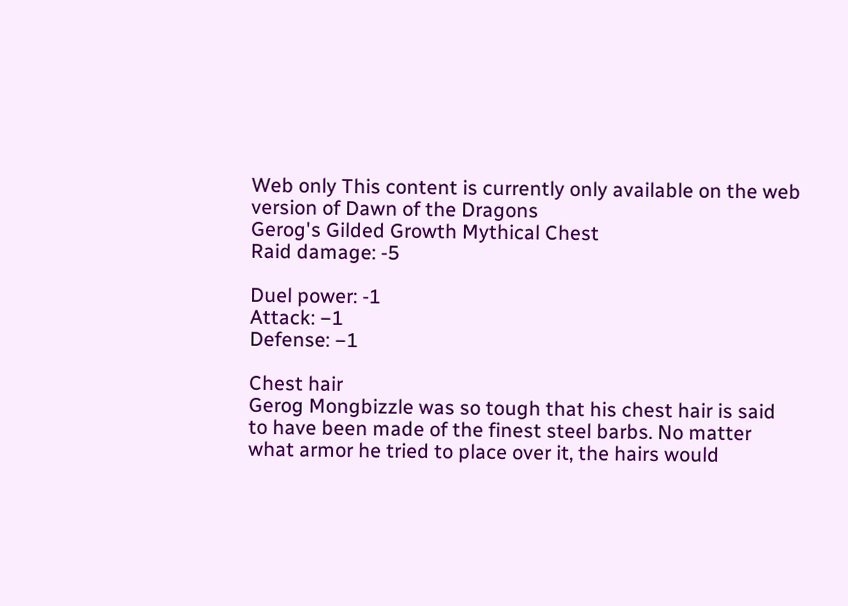Web only This content is currently only available on the web version of Dawn of the Dragons
Gerog's Gilded Growth Mythical Chest
Raid damage: -5

Duel power: -1
Attack: −1
Defense: −1

Chest hair
Gerog Mongbizzle was so tough that his chest hair is said to have been made of the finest steel barbs. No matter what armor he tried to place over it, the hairs would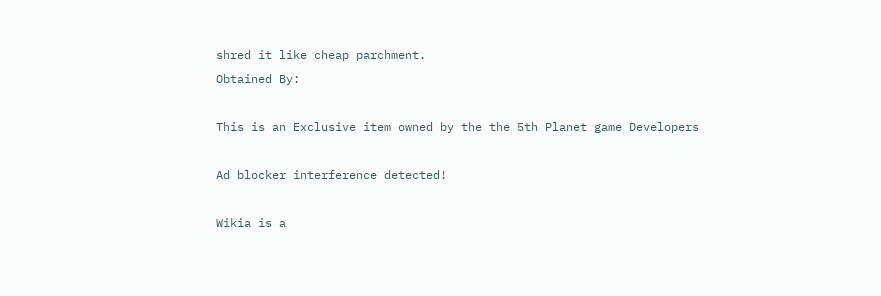shred it like cheap parchment.
Obtained By:

This is an Exclusive item owned by the the 5th Planet game Developers

Ad blocker interference detected!

Wikia is a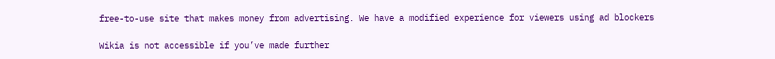free-to-use site that makes money from advertising. We have a modified experience for viewers using ad blockers

Wikia is not accessible if you’ve made further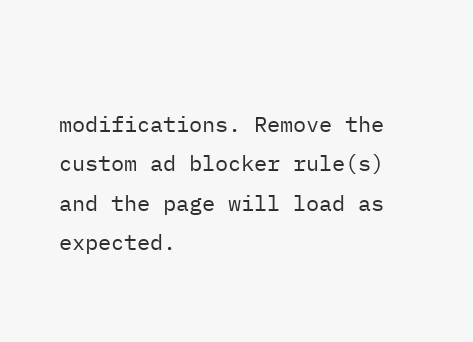modifications. Remove the custom ad blocker rule(s) and the page will load as expected.